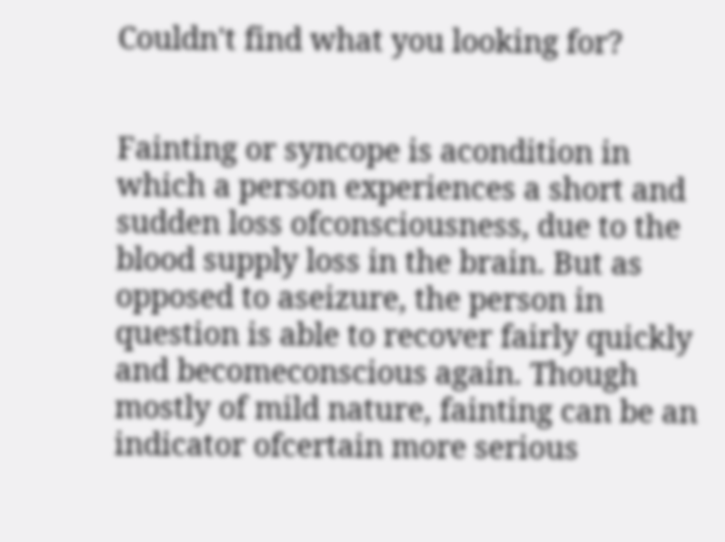Couldn't find what you looking for?


Fainting or syncope is acondition in which a person experiences a short and sudden loss ofconsciousness, due to the blood supply loss in the brain. But as opposed to aseizure, the person in question is able to recover fairly quickly and becomeconscious again. Though mostly of mild nature, fainting can be an indicator ofcertain more serious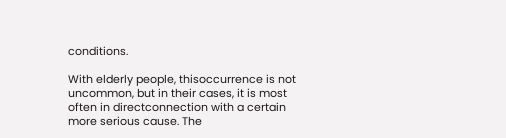conditions.

With elderly people, thisoccurrence is not uncommon, but in their cases, it is most often in directconnection with a certain more serious cause. The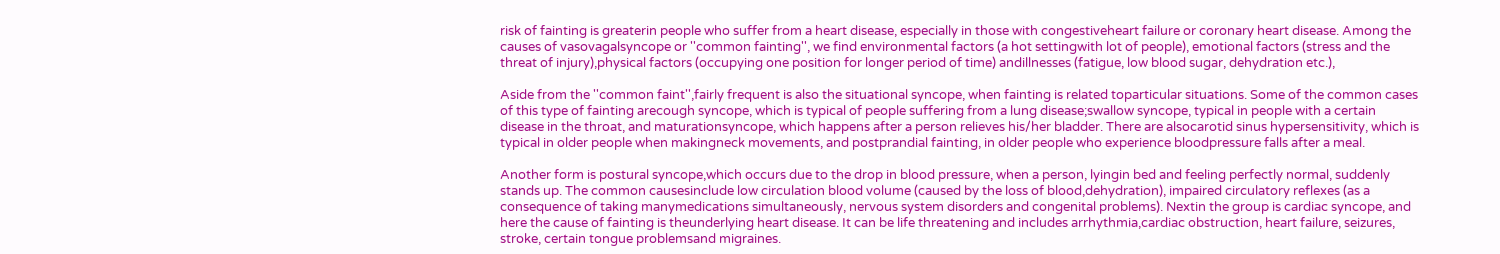risk of fainting is greaterin people who suffer from a heart disease, especially in those with congestiveheart failure or coronary heart disease. Among the causes of vasovagalsyncope or ''common fainting'', we find environmental factors (a hot settingwith lot of people), emotional factors (stress and the threat of injury),physical factors (occupying one position for longer period of time) andillnesses (fatigue, low blood sugar, dehydration etc.),

Aside from the ''common faint'',fairly frequent is also the situational syncope, when fainting is related toparticular situations. Some of the common cases of this type of fainting arecough syncope, which is typical of people suffering from a lung disease;swallow syncope, typical in people with a certain disease in the throat, and maturationsyncope, which happens after a person relieves his/her bladder. There are alsocarotid sinus hypersensitivity, which is typical in older people when makingneck movements, and postprandial fainting, in older people who experience bloodpressure falls after a meal.

Another form is postural syncope,which occurs due to the drop in blood pressure, when a person, lyingin bed and feeling perfectly normal, suddenly stands up. The common causesinclude low circulation blood volume (caused by the loss of blood,dehydration), impaired circulatory reflexes (as a consequence of taking manymedications simultaneously, nervous system disorders and congenital problems). Nextin the group is cardiac syncope, and here the cause of fainting is theunderlying heart disease. It can be life threatening and includes arrhythmia,cardiac obstruction, heart failure, seizures, stroke, certain tongue problemsand migraines.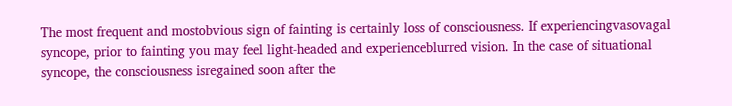The most frequent and mostobvious sign of fainting is certainly loss of consciousness. If experiencingvasovagal syncope, prior to fainting you may feel light-headed and experienceblurred vision. In the case of situational syncope, the consciousness isregained soon after the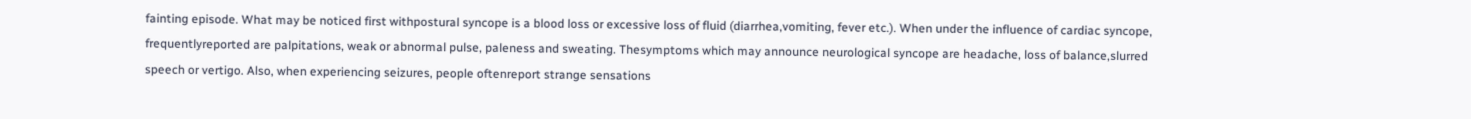fainting episode. What may be noticed first withpostural syncope is a blood loss or excessive loss of fluid (diarrhea,vomiting, fever etc.). When under the influence of cardiac syncope, frequentlyreported are palpitations, weak or abnormal pulse, paleness and sweating. Thesymptoms which may announce neurological syncope are headache, loss of balance,slurred speech or vertigo. Also, when experiencing seizures, people oftenreport strange sensations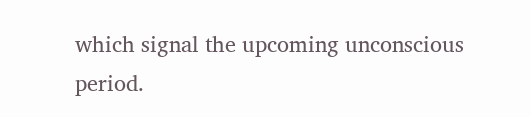which signal the upcoming unconscious period.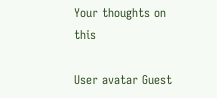Your thoughts on this

User avatar Guest